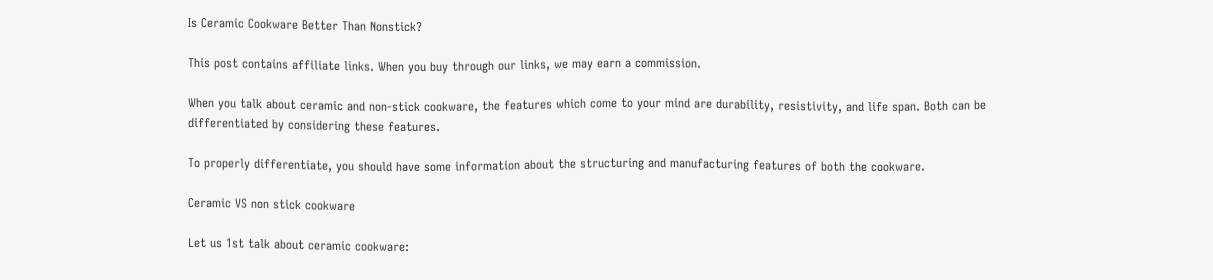Is Ceramic Cookware Better Than Nonstick?

This post contains affiliate links. When you buy through our links, we may earn a commission.

When you talk about ceramic and non-stick cookware, the features which come to your mind are durability, resistivity, and life span. Both can be differentiated by considering these features.

To properly differentiate, you should have some information about the structuring and manufacturing features of both the cookware.

Ceramic VS non stick cookware

Let us 1st talk about ceramic cookware: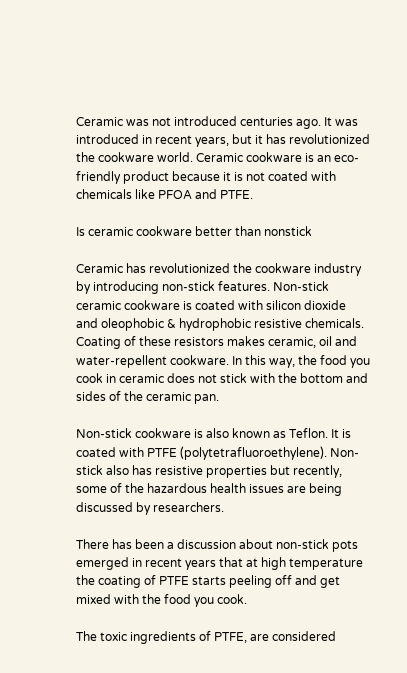Ceramic was not introduced centuries ago. It was introduced in recent years, but it has revolutionized the cookware world. Ceramic cookware is an eco-friendly product because it is not coated with chemicals like PFOA and PTFE.

Is ceramic cookware better than nonstick

Ceramic has revolutionized the cookware industry by introducing non-stick features. Non-stick ceramic cookware is coated with silicon dioxide and oleophobic & hydrophobic resistive chemicals. Coating of these resistors makes ceramic, oil and water-repellent cookware. In this way, the food you cook in ceramic does not stick with the bottom and sides of the ceramic pan.

Non-stick cookware is also known as Teflon. It is coated with PTFE (polytetrafluoroethylene). Non-stick also has resistive properties but recently, some of the hazardous health issues are being discussed by researchers.

There has been a discussion about non-stick pots emerged in recent years that at high temperature the coating of PTFE starts peeling off and get mixed with the food you cook.

The toxic ingredients of PTFE, are considered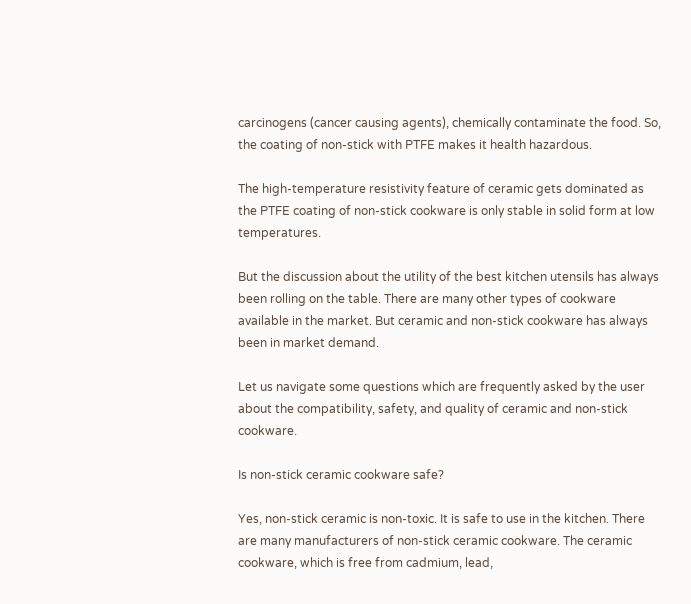carcinogens (cancer causing agents), chemically contaminate the food. So, the coating of non-stick with PTFE makes it health hazardous.

The high-temperature resistivity feature of ceramic gets dominated as the PTFE coating of non-stick cookware is only stable in solid form at low temperatures.

But the discussion about the utility of the best kitchen utensils has always been rolling on the table. There are many other types of cookware available in the market. But ceramic and non-stick cookware has always been in market demand.

Let us navigate some questions which are frequently asked by the user about the compatibility, safety, and quality of ceramic and non-stick cookware.

Is non-stick ceramic cookware safe?

Yes, non-stick ceramic is non-toxic. It is safe to use in the kitchen. There are many manufacturers of non-stick ceramic cookware. The ceramic cookware, which is free from cadmium, lead,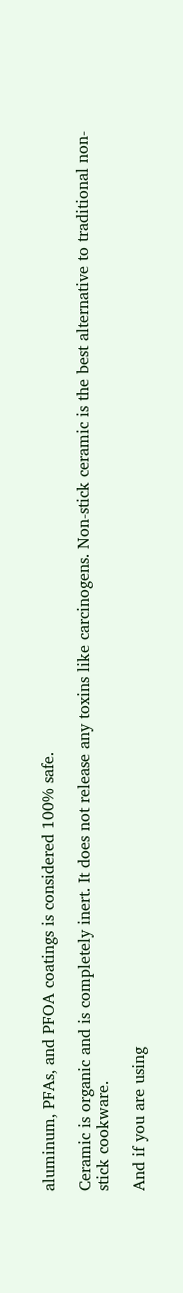aluminum, PFAs, and PFOA coatings is considered 100% safe.

Ceramic is organic and is completely inert. It does not release any toxins like carcinogens. Non-stick ceramic is the best alternative to traditional non-stick cookware.

And if you are using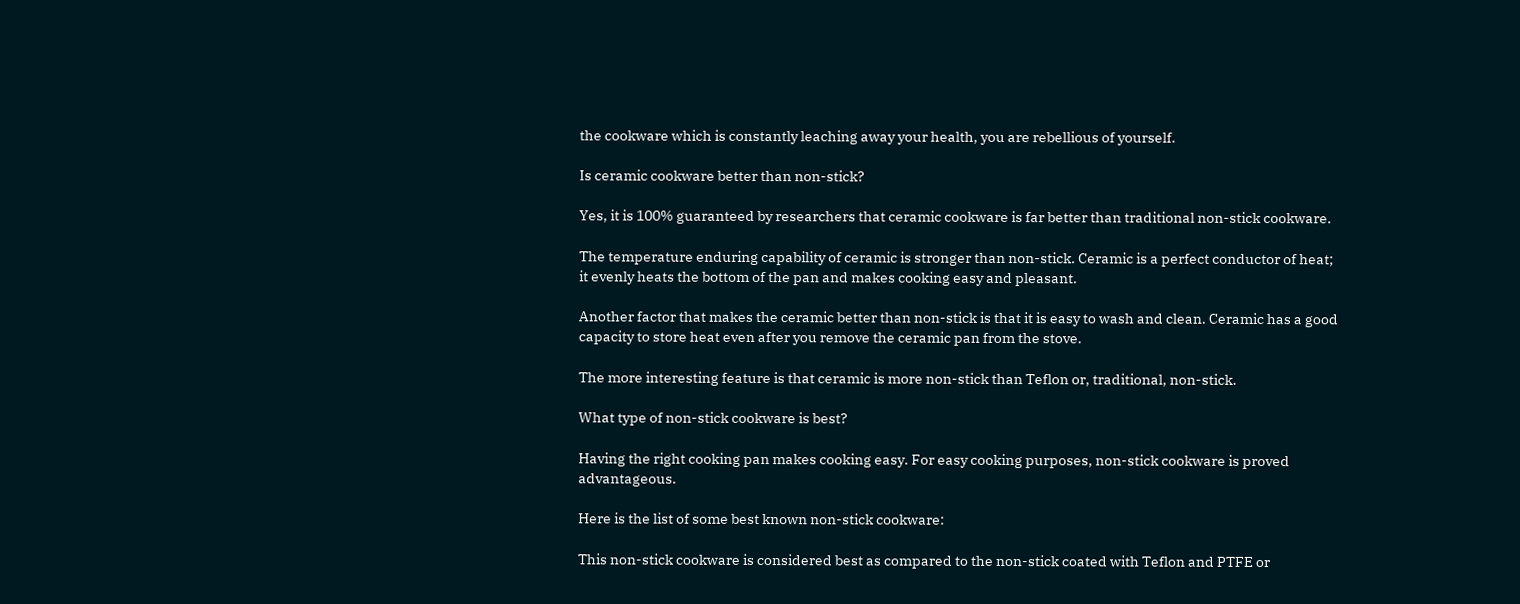the cookware which is constantly leaching away your health, you are rebellious of yourself.

Is ceramic cookware better than non-stick?

Yes, it is 100% guaranteed by researchers that ceramic cookware is far better than traditional non-stick cookware.

The temperature enduring capability of ceramic is stronger than non-stick. Ceramic is a perfect conductor of heat; it evenly heats the bottom of the pan and makes cooking easy and pleasant.

Another factor that makes the ceramic better than non-stick is that it is easy to wash and clean. Ceramic has a good capacity to store heat even after you remove the ceramic pan from the stove.

The more interesting feature is that ceramic is more non-stick than Teflon or, traditional, non-stick.

What type of non-stick cookware is best?

Having the right cooking pan makes cooking easy. For easy cooking purposes, non-stick cookware is proved advantageous.

Here is the list of some best known non-stick cookware:

This non-stick cookware is considered best as compared to the non-stick coated with Teflon and PTFE or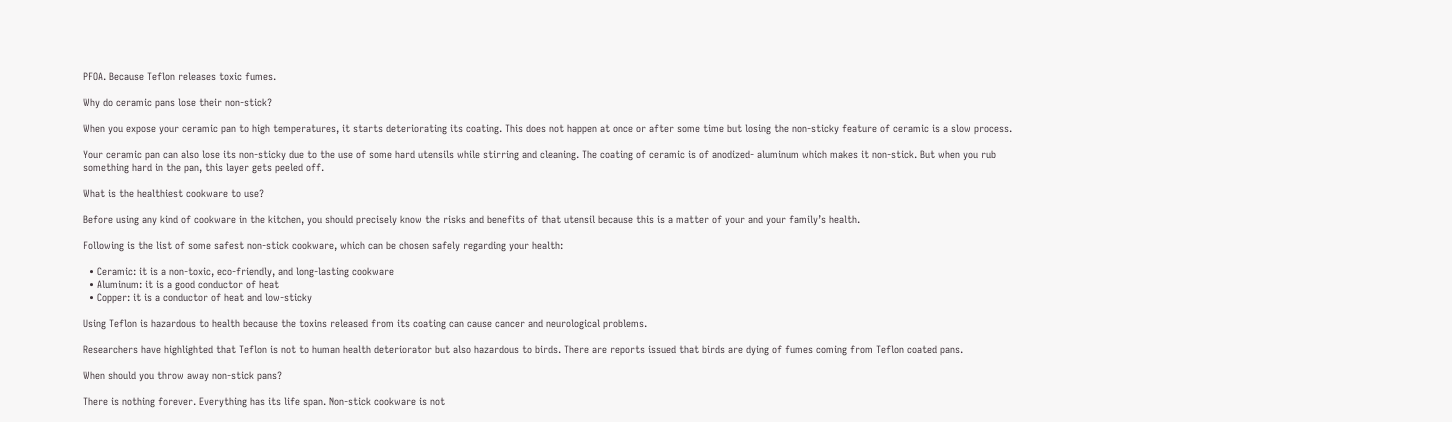PFOA. Because Teflon releases toxic fumes.

Why do ceramic pans lose their non-stick?

When you expose your ceramic pan to high temperatures, it starts deteriorating its coating. This does not happen at once or after some time but losing the non-sticky feature of ceramic is a slow process.

Your ceramic pan can also lose its non-sticky due to the use of some hard utensils while stirring and cleaning. The coating of ceramic is of anodized- aluminum which makes it non-stick. But when you rub something hard in the pan, this layer gets peeled off.

What is the healthiest cookware to use?

Before using any kind of cookware in the kitchen, you should precisely know the risks and benefits of that utensil because this is a matter of your and your family’s health.

Following is the list of some safest non-stick cookware, which can be chosen safely regarding your health:

  • Ceramic: it is a non-toxic, eco-friendly, and long-lasting cookware
  • Aluminum: it is a good conductor of heat
  • Copper: it is a conductor of heat and low-sticky

Using Teflon is hazardous to health because the toxins released from its coating can cause cancer and neurological problems.

Researchers have highlighted that Teflon is not to human health deteriorator but also hazardous to birds. There are reports issued that birds are dying of fumes coming from Teflon coated pans.

When should you throw away non-stick pans?

There is nothing forever. Everything has its life span. Non-stick cookware is not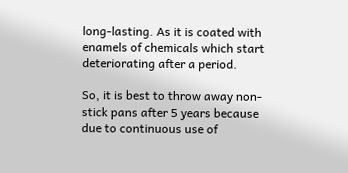long-lasting. As it is coated with enamels of chemicals which start deteriorating after a period.

So, it is best to throw away non-stick pans after 5 years because due to continuous use of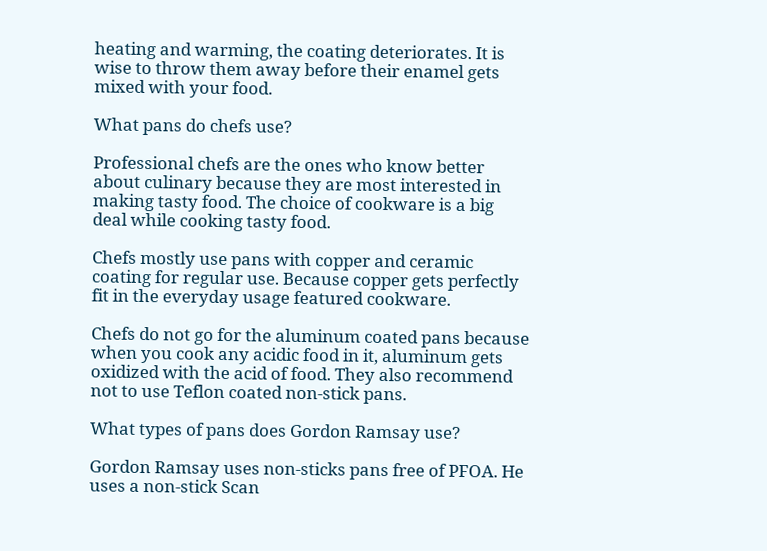heating and warming, the coating deteriorates. It is wise to throw them away before their enamel gets mixed with your food.

What pans do chefs use?

Professional chefs are the ones who know better about culinary because they are most interested in making tasty food. The choice of cookware is a big deal while cooking tasty food.

Chefs mostly use pans with copper and ceramic coating for regular use. Because copper gets perfectly fit in the everyday usage featured cookware.

Chefs do not go for the aluminum coated pans because when you cook any acidic food in it, aluminum gets oxidized with the acid of food. They also recommend not to use Teflon coated non-stick pans.

What types of pans does Gordon Ramsay use?

Gordon Ramsay uses non-sticks pans free of PFOA. He uses a non-stick Scan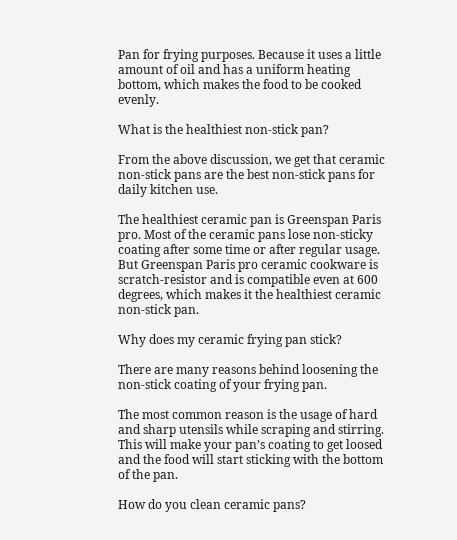Pan for frying purposes. Because it uses a little amount of oil and has a uniform heating bottom, which makes the food to be cooked evenly.

What is the healthiest non-stick pan?

From the above discussion, we get that ceramic non-stick pans are the best non-stick pans for daily kitchen use.

The healthiest ceramic pan is Greenspan Paris pro. Most of the ceramic pans lose non-sticky coating after some time or after regular usage. But Greenspan Paris pro ceramic cookware is scratch-resistor and is compatible even at 600 degrees, which makes it the healthiest ceramic non-stick pan.

Why does my ceramic frying pan stick?

There are many reasons behind loosening the non-stick coating of your frying pan.

The most common reason is the usage of hard and sharp utensils while scraping and stirring. This will make your pan’s coating to get loosed and the food will start sticking with the bottom of the pan.

How do you clean ceramic pans?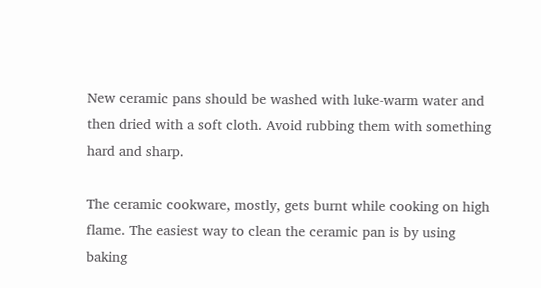New ceramic pans should be washed with luke-warm water and then dried with a soft cloth. Avoid rubbing them with something hard and sharp.

The ceramic cookware, mostly, gets burnt while cooking on high flame. The easiest way to clean the ceramic pan is by using baking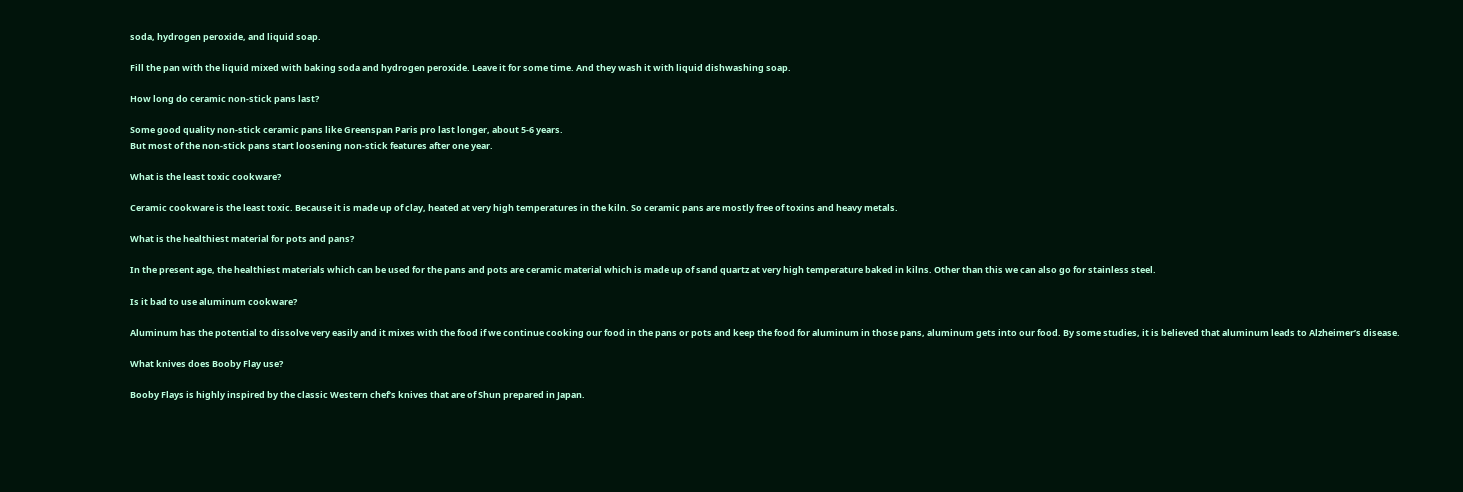soda, hydrogen peroxide, and liquid soap.

Fill the pan with the liquid mixed with baking soda and hydrogen peroxide. Leave it for some time. And they wash it with liquid dishwashing soap.

How long do ceramic non-stick pans last?

Some good quality non-stick ceramic pans like Greenspan Paris pro last longer, about 5-6 years.
But most of the non-stick pans start loosening non-stick features after one year.

What is the least toxic cookware?

Ceramic cookware is the least toxic. Because it is made up of clay, heated at very high temperatures in the kiln. So ceramic pans are mostly free of toxins and heavy metals.

What is the healthiest material for pots and pans?

In the present age, the healthiest materials which can be used for the pans and pots are ceramic material which is made up of sand quartz at very high temperature baked in kilns. Other than this we can also go for stainless steel.

Is it bad to use aluminum cookware?

Aluminum has the potential to dissolve very easily and it mixes with the food if we continue cooking our food in the pans or pots and keep the food for aluminum in those pans, aluminum gets into our food. By some studies, it is believed that aluminum leads to Alzheimer’s disease.

What knives does Booby Flay use?

Booby Flays is highly inspired by the classic Western chef’s knives that are of Shun prepared in Japan.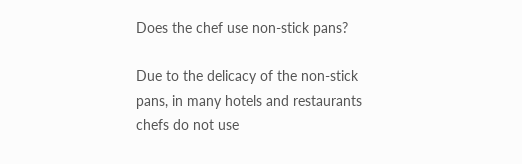Does the chef use non-stick pans?

Due to the delicacy of the non-stick pans, in many hotels and restaurants chefs do not use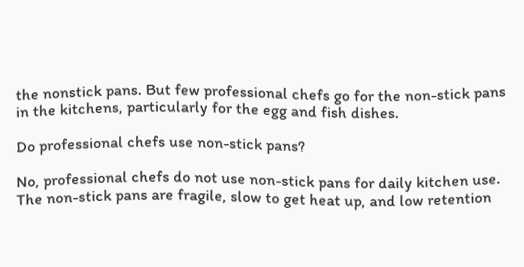the nonstick pans. But few professional chefs go for the non-stick pans in the kitchens, particularly for the egg and fish dishes.

Do professional chefs use non-stick pans?

No, professional chefs do not use non-stick pans for daily kitchen use. The non-stick pans are fragile, slow to get heat up, and low retention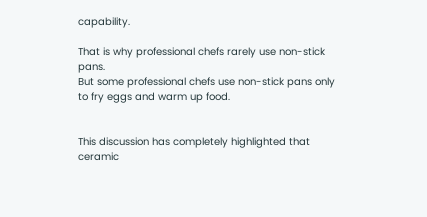capability.

That is why professional chefs rarely use non-stick pans.
But some professional chefs use non-stick pans only to fry eggs and warm up food.


This discussion has completely highlighted that ceramic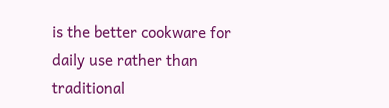is the better cookware for daily use rather than traditional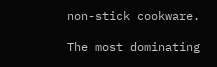non-stick cookware.

The most dominating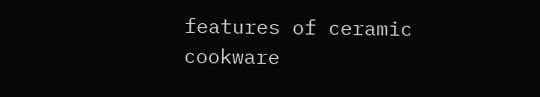features of ceramic cookware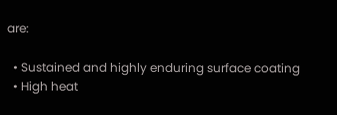are:

  • Sustained and highly enduring surface coating
  • High heat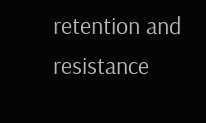retention and resistance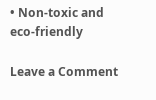• Non-toxic and eco-friendly

Leave a Comment